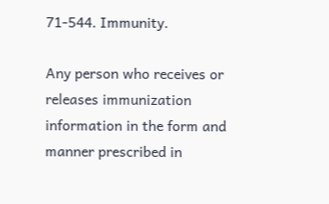71-544. Immunity.

Any person who receives or releases immunization information in the form and manner prescribed in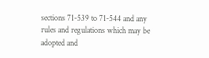sections 71-539 to 71-544 and any rules and regulations which may be adopted and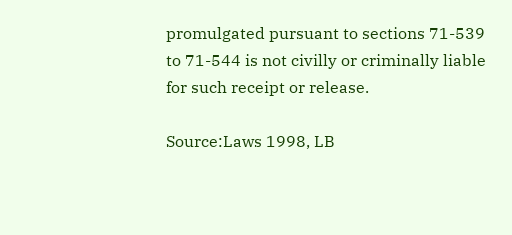promulgated pursuant to sections 71-539 to 71-544 is not civilly or criminally liable for such receipt or release.

Source:Laws 1998, LB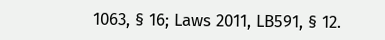1063, § 16; Laws 2011, LB591, § 12.